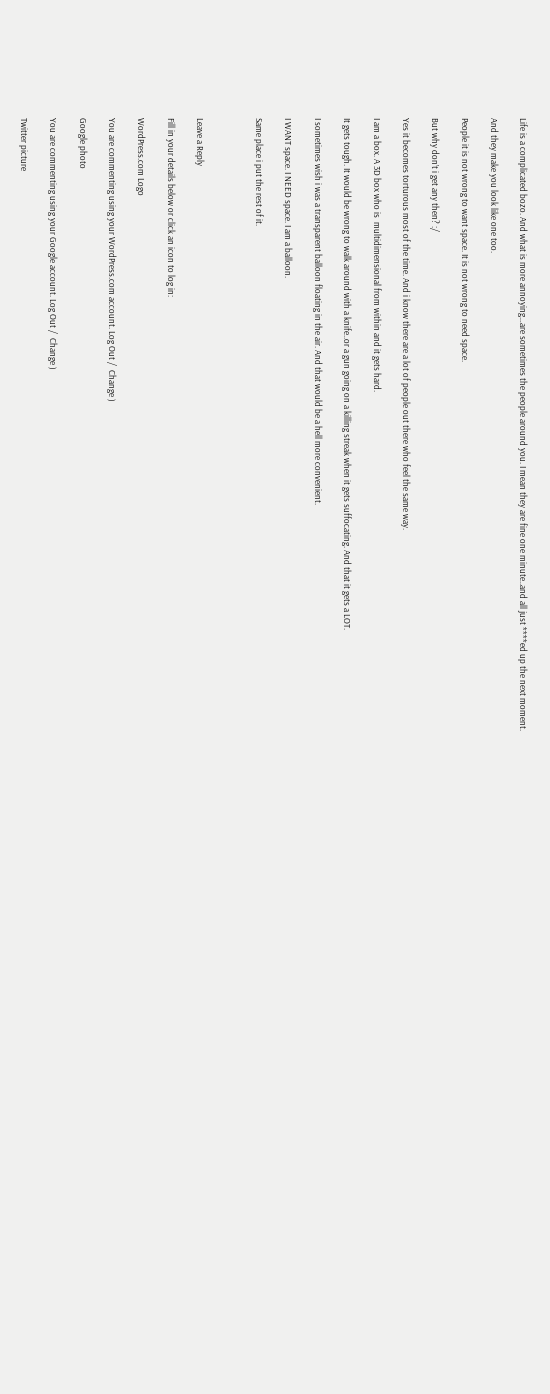Life is a complicated bozo. And what is more annoying…are sometimes the people around you. I mean they are fine one minute..and all just ****ed up the next moment.

And they make you look like one too.

People it is not wrong to want space. It is not wrong to need space.

But why don’t i get any then? :/

Yes it becomes torturous most of the time. And i know there are a lot of people out there who feel the same way.

I am a box. A 3D box who is  multidimensional from within and it gets hard.

It gets tough. It would be wrong to walk around with a knife..or a gun going on a killing streak when it gets suffocating. And that it gets a LOT.

I sometimes wish i was a transparent balloon floating in the air. And that would be a hell more convenient.

I WANT space. I NEED space. I am a balloon.

Same place i put the rest of it.



Leave a Reply

Fill in your details below or click an icon to log in:

WordPress.com Logo

You are commenting using your WordPress.com account. Log Out /  Change )

Google photo

You are commenting using your Google account. Log Out /  Change )

Twitter picture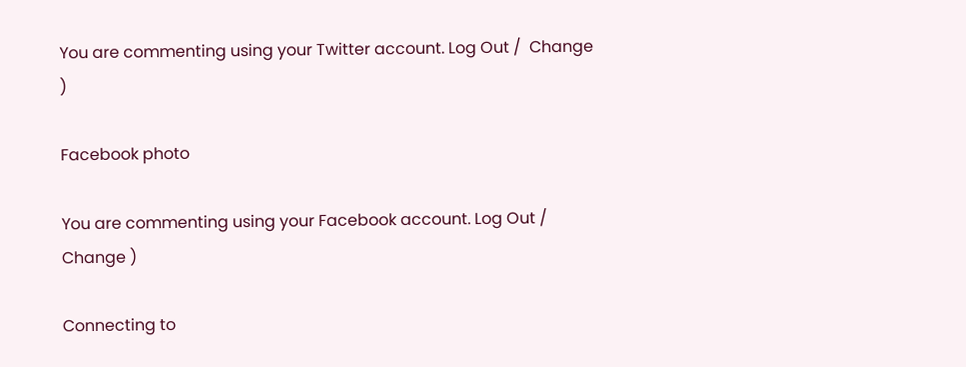You are commenting using your Twitter account. Log Out /  Change )

Facebook photo

You are commenting using your Facebook account. Log Out /  Change )

Connecting to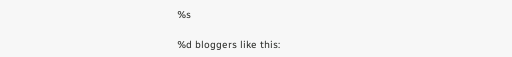%s

%d bloggers like this: